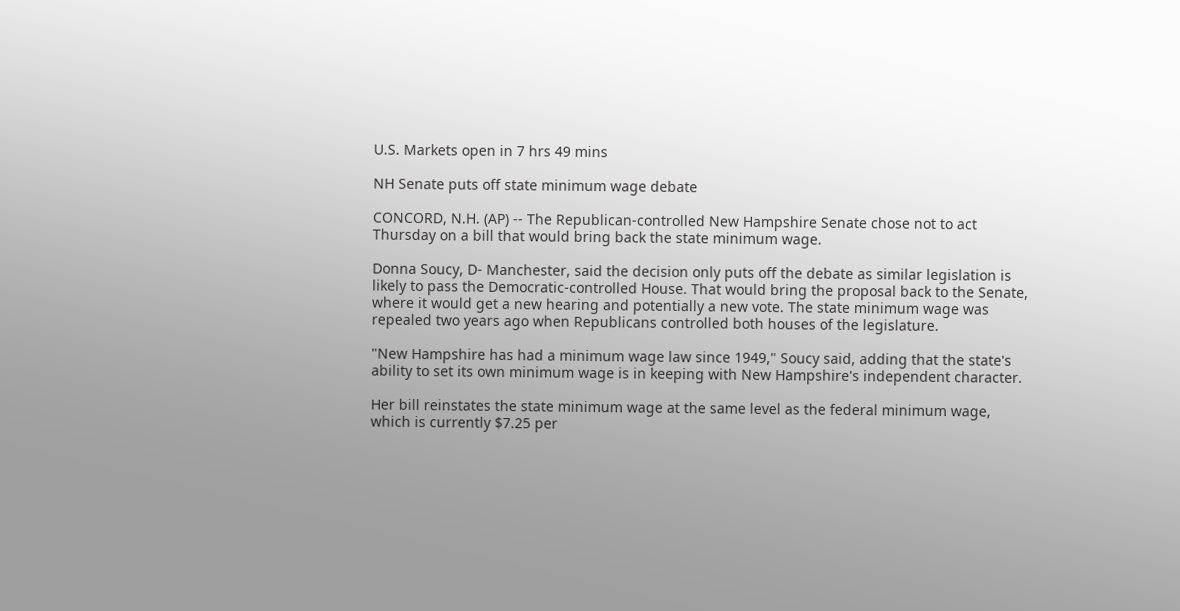U.S. Markets open in 7 hrs 49 mins

NH Senate puts off state minimum wage debate

CONCORD, N.H. (AP) -- The Republican-controlled New Hampshire Senate chose not to act Thursday on a bill that would bring back the state minimum wage.

Donna Soucy, D- Manchester, said the decision only puts off the debate as similar legislation is likely to pass the Democratic-controlled House. That would bring the proposal back to the Senate, where it would get a new hearing and potentially a new vote. The state minimum wage was repealed two years ago when Republicans controlled both houses of the legislature.

"New Hampshire has had a minimum wage law since 1949," Soucy said, adding that the state's ability to set its own minimum wage is in keeping with New Hampshire's independent character.

Her bill reinstates the state minimum wage at the same level as the federal minimum wage, which is currently $7.25 per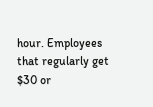hour. Employees that regularly get $30 or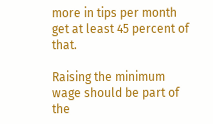more in tips per month get at least 45 percent of that.

Raising the minimum wage should be part of the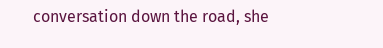conversation down the road, she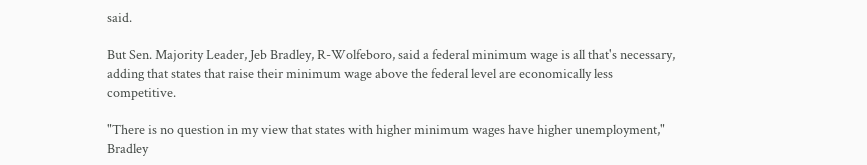said.

But Sen. Majority Leader, Jeb Bradley, R-Wolfeboro, said a federal minimum wage is all that's necessary, adding that states that raise their minimum wage above the federal level are economically less competitive.

"There is no question in my view that states with higher minimum wages have higher unemployment," Bradley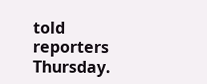told reporters Thursday.